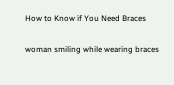How to Know if You Need Braces

woman smiling while wearing braces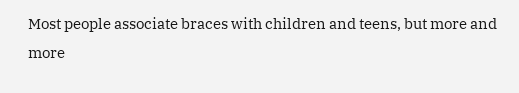Most people associate braces with children and teens, but more and more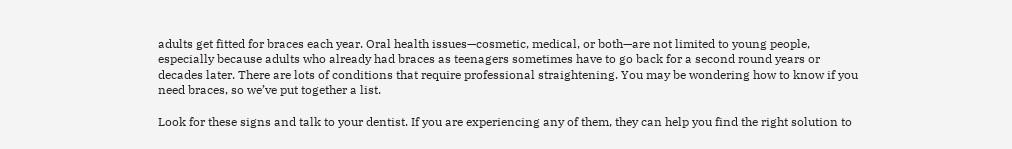adults get fitted for braces each year. Oral health issues—cosmetic, medical, or both—are not limited to young people, especially because adults who already had braces as teenagers sometimes have to go back for a second round years or decades later. There are lots of conditions that require professional straightening. You may be wondering how to know if you need braces, so we’ve put together a list.

Look for these signs and talk to your dentist. If you are experiencing any of them, they can help you find the right solution to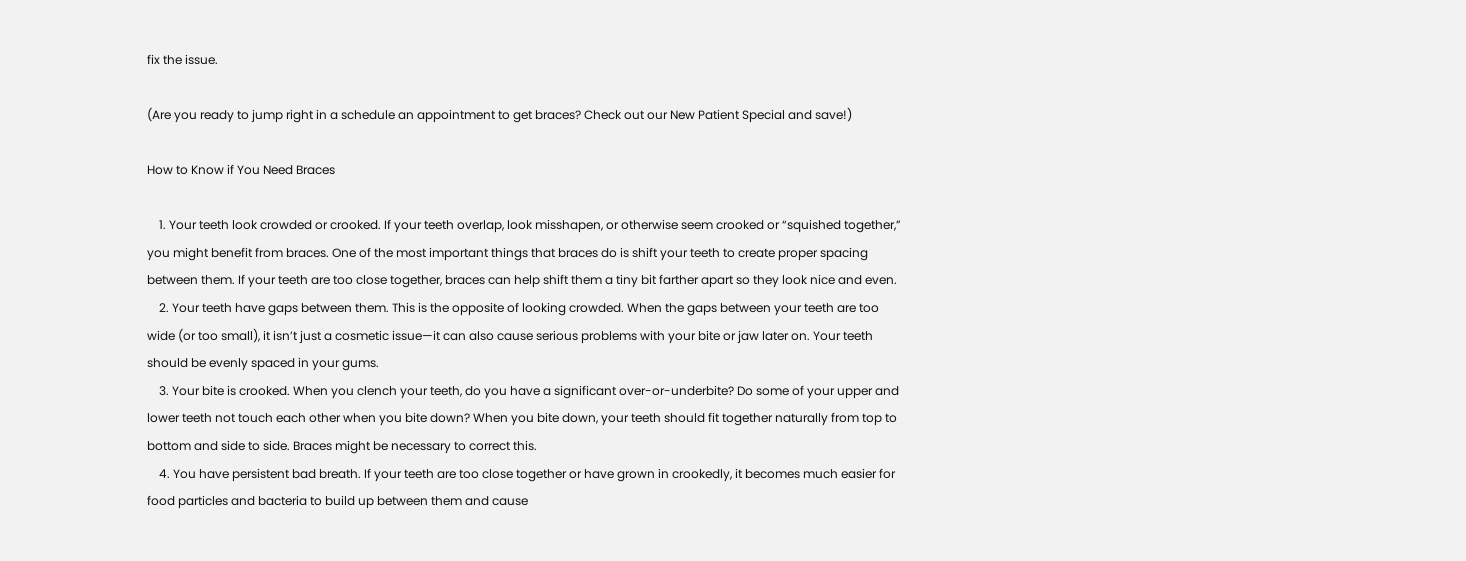fix the issue.

(Are you ready to jump right in a schedule an appointment to get braces? Check out our New Patient Special and save!)

How to Know if You Need Braces

    1. Your teeth look crowded or crooked. If your teeth overlap, look misshapen, or otherwise seem crooked or “squished together,” you might benefit from braces. One of the most important things that braces do is shift your teeth to create proper spacing between them. If your teeth are too close together, braces can help shift them a tiny bit farther apart so they look nice and even.
    2. Your teeth have gaps between them. This is the opposite of looking crowded. When the gaps between your teeth are too wide (or too small), it isn’t just a cosmetic issue—it can also cause serious problems with your bite or jaw later on. Your teeth should be evenly spaced in your gums.
    3. Your bite is crooked. When you clench your teeth, do you have a significant over-or-underbite? Do some of your upper and lower teeth not touch each other when you bite down? When you bite down, your teeth should fit together naturally from top to bottom and side to side. Braces might be necessary to correct this.
    4. You have persistent bad breath. If your teeth are too close together or have grown in crookedly, it becomes much easier for food particles and bacteria to build up between them and cause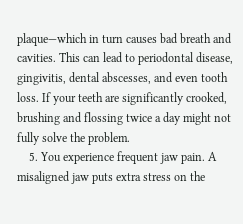plaque—which in turn causes bad breath and cavities. This can lead to periodontal disease, gingivitis, dental abscesses, and even tooth loss. If your teeth are significantly crooked, brushing and flossing twice a day might not fully solve the problem.
    5. You experience frequent jaw pain. A misaligned jaw puts extra stress on the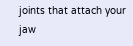joints that attach your jaw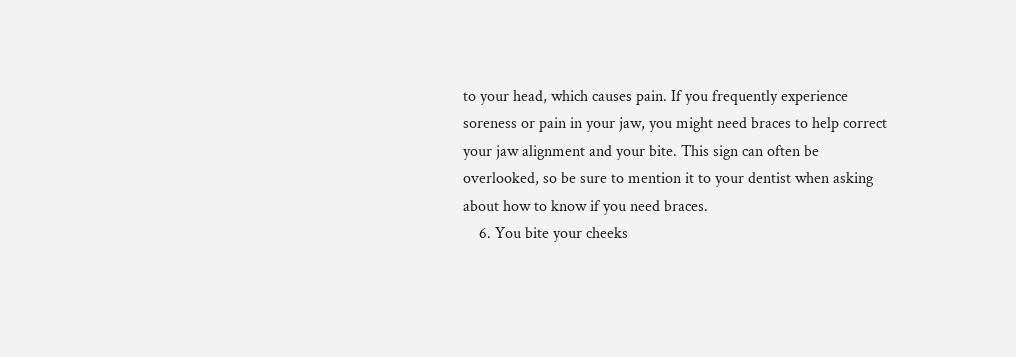to your head, which causes pain. If you frequently experience soreness or pain in your jaw, you might need braces to help correct your jaw alignment and your bite. This sign can often be overlooked, so be sure to mention it to your dentist when asking about how to know if you need braces.
    6. You bite your cheeks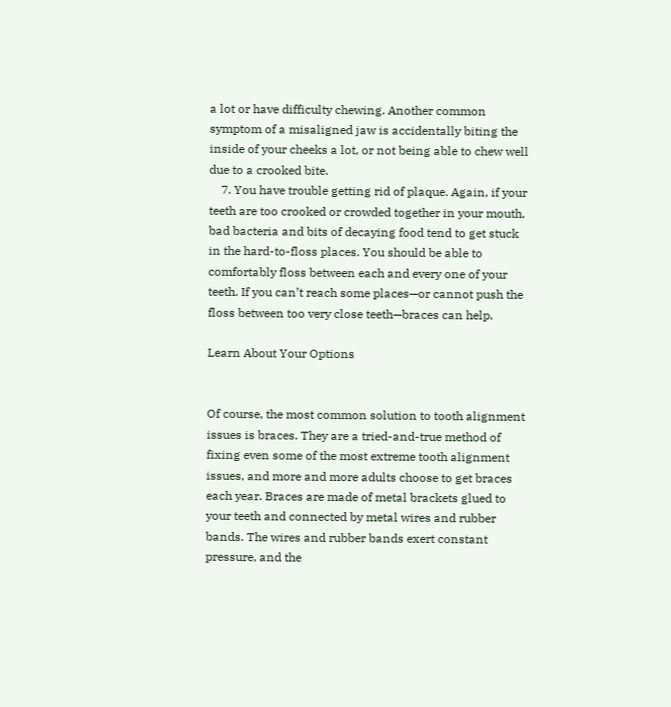a lot or have difficulty chewing. Another common symptom of a misaligned jaw is accidentally biting the inside of your cheeks a lot, or not being able to chew well due to a crooked bite.
    7. You have trouble getting rid of plaque. Again, if your teeth are too crooked or crowded together in your mouth, bad bacteria and bits of decaying food tend to get stuck in the hard-to-floss places. You should be able to comfortably floss between each and every one of your teeth. If you can’t reach some places—or cannot push the floss between too very close teeth—braces can help.

Learn About Your Options


Of course, the most common solution to tooth alignment issues is braces. They are a tried-and-true method of fixing even some of the most extreme tooth alignment issues, and more and more adults choose to get braces each year. Braces are made of metal brackets glued to your teeth and connected by metal wires and rubber bands. The wires and rubber bands exert constant pressure, and the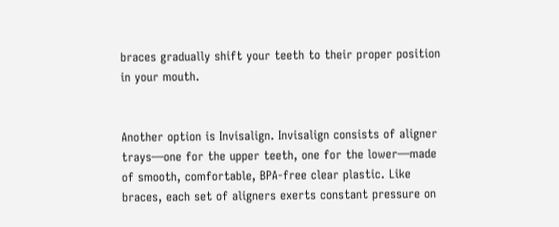braces gradually shift your teeth to their proper position in your mouth.


Another option is Invisalign. Invisalign consists of aligner trays—one for the upper teeth, one for the lower—made of smooth, comfortable, BPA-free clear plastic. Like braces, each set of aligners exerts constant pressure on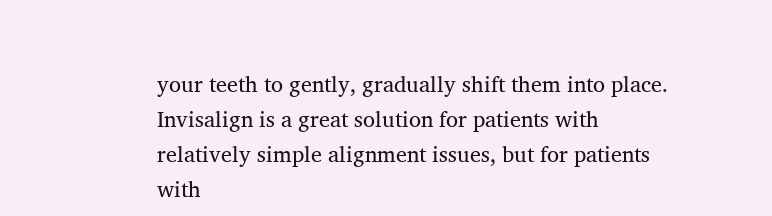your teeth to gently, gradually shift them into place. Invisalign is a great solution for patients with relatively simple alignment issues, but for patients with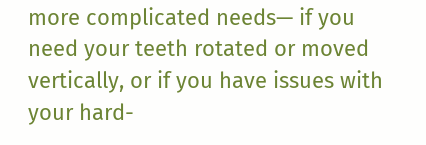more complicated needs— if you need your teeth rotated or moved vertically, or if you have issues with your hard-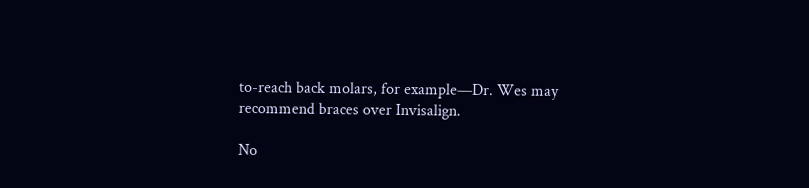to-reach back molars, for example—Dr. Wes may recommend braces over Invisalign.

No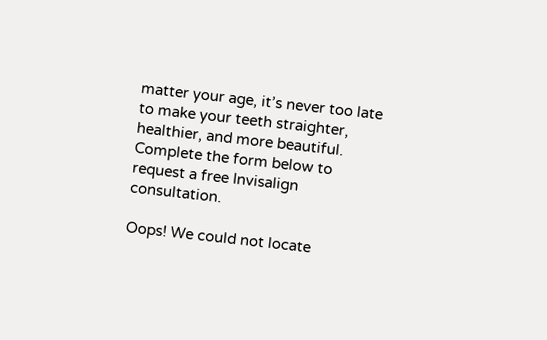matter your age, it’s never too late to make your teeth straighter, healthier, and more beautiful. Complete the form below to request a free Invisalign consultation.

Oops! We could not locate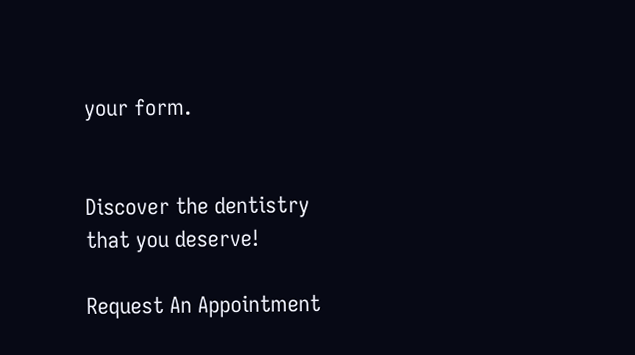your form.


Discover the dentistry
that you deserve!

Request An Appointment